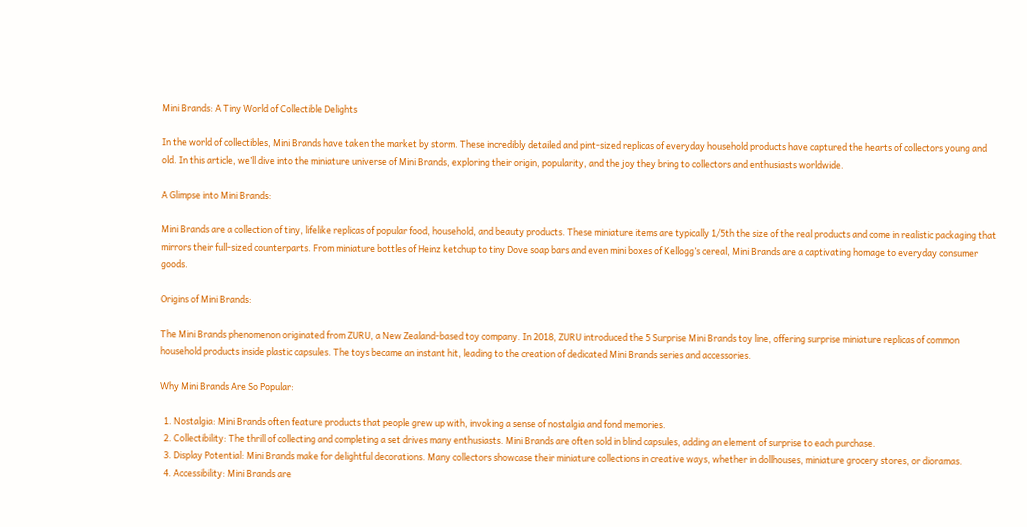Mini Brands: A Tiny World of Collectible Delights

In the world of collectibles, Mini Brands have taken the market by storm. These incredibly detailed and pint-sized replicas of everyday household products have captured the hearts of collectors young and old. In this article, we’ll dive into the miniature universe of Mini Brands, exploring their origin, popularity, and the joy they bring to collectors and enthusiasts worldwide.

A Glimpse into Mini Brands:

Mini Brands are a collection of tiny, lifelike replicas of popular food, household, and beauty products. These miniature items are typically 1/5th the size of the real products and come in realistic packaging that mirrors their full-sized counterparts. From miniature bottles of Heinz ketchup to tiny Dove soap bars and even mini boxes of Kellogg’s cereal, Mini Brands are a captivating homage to everyday consumer goods.

Origins of Mini Brands:

The Mini Brands phenomenon originated from ZURU, a New Zealand-based toy company. In 2018, ZURU introduced the 5 Surprise Mini Brands toy line, offering surprise miniature replicas of common household products inside plastic capsules. The toys became an instant hit, leading to the creation of dedicated Mini Brands series and accessories.

Why Mini Brands Are So Popular:

  1. Nostalgia: Mini Brands often feature products that people grew up with, invoking a sense of nostalgia and fond memories.
  2. Collectibility: The thrill of collecting and completing a set drives many enthusiasts. Mini Brands are often sold in blind capsules, adding an element of surprise to each purchase.
  3. Display Potential: Mini Brands make for delightful decorations. Many collectors showcase their miniature collections in creative ways, whether in dollhouses, miniature grocery stores, or dioramas.
  4. Accessibility: Mini Brands are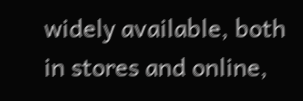widely available, both in stores and online,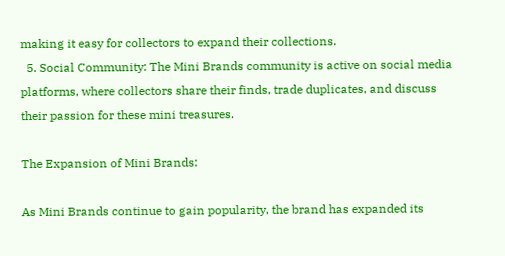making it easy for collectors to expand their collections.
  5. Social Community: The Mini Brands community is active on social media platforms, where collectors share their finds, trade duplicates, and discuss their passion for these mini treasures.

The Expansion of Mini Brands:

As Mini Brands continue to gain popularity, the brand has expanded its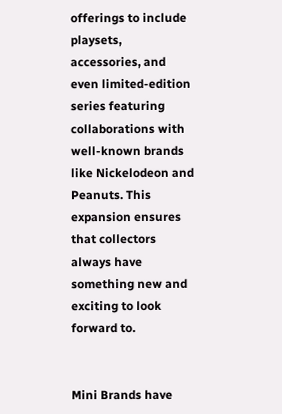offerings to include playsets, accessories, and even limited-edition series featuring collaborations with well-known brands like Nickelodeon and Peanuts. This expansion ensures that collectors always have something new and exciting to look forward to.


Mini Brands have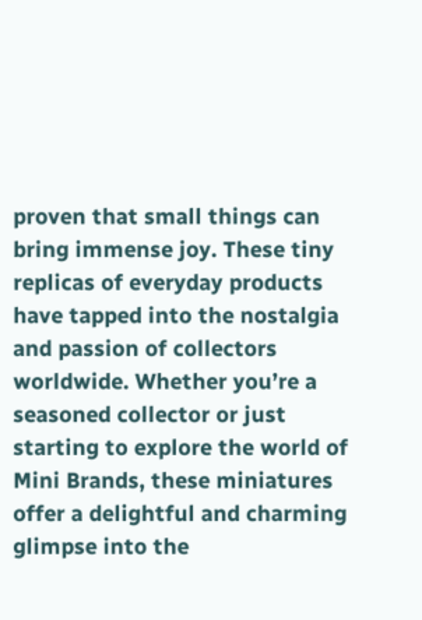proven that small things can bring immense joy. These tiny replicas of everyday products have tapped into the nostalgia and passion of collectors worldwide. Whether you’re a seasoned collector or just starting to explore the world of Mini Brands, these miniatures offer a delightful and charming glimpse into the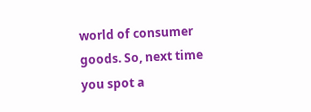world of consumer goods. So, next time you spot a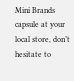Mini Brands capsule at your local store, don’t hesitate to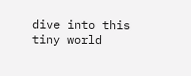dive into this tiny world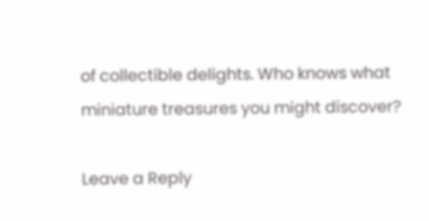of collectible delights. Who knows what miniature treasures you might discover?

Leave a Reply